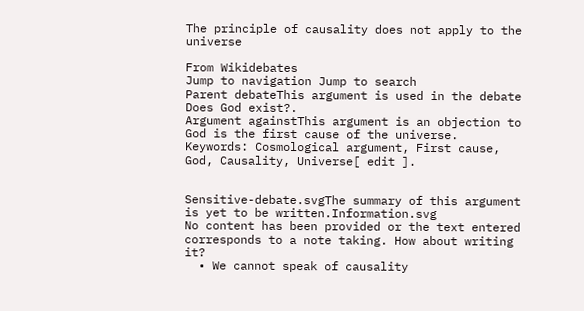The principle of causality does not apply to the universe

From Wikidebates
Jump to navigation Jump to search
Parent debateThis argument is used in the debate Does God exist?.
Argument againstThis argument is an objection to God is the first cause of the universe.
Keywords: Cosmological argument, First cause, God, Causality, Universe[ edit ].


Sensitive-debate.svgThe summary of this argument is yet to be written.Information.svg
No content has been provided or the text entered corresponds to a note taking. How about writing it?
  • We cannot speak of causality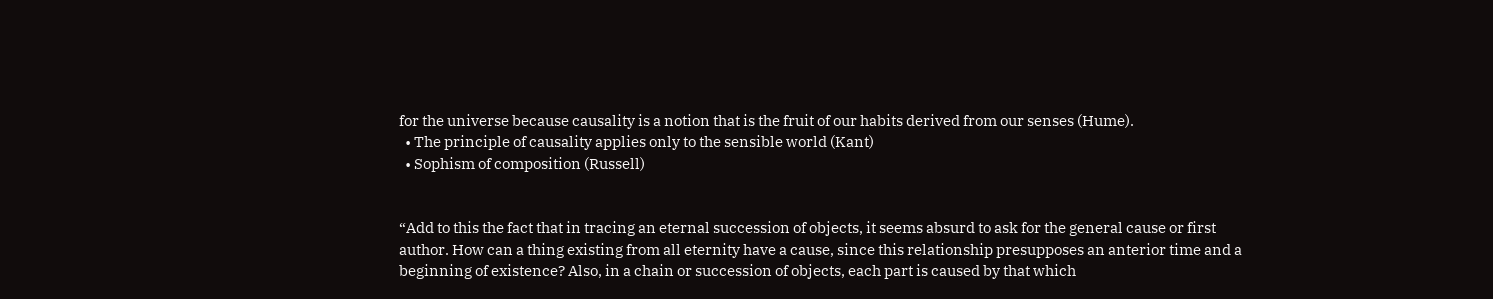for the universe because causality is a notion that is the fruit of our habits derived from our senses (Hume).
  • The principle of causality applies only to the sensible world (Kant)
  • Sophism of composition (Russell)


“Add to this the fact that in tracing an eternal succession of objects, it seems absurd to ask for the general cause or first author. How can a thing existing from all eternity have a cause, since this relationship presupposes an anterior time and a beginning of existence? Also, in a chain or succession of objects, each part is caused by that which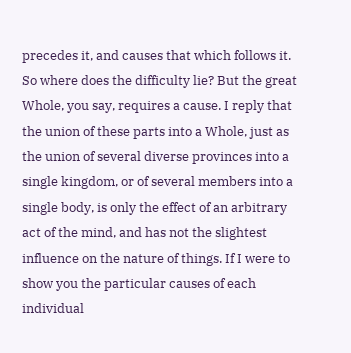precedes it, and causes that which follows it. So where does the difficulty lie? But the great Whole, you say, requires a cause. I reply that the union of these parts into a Whole, just as the union of several diverse provinces into a single kingdom, or of several members into a single body, is only the effect of an arbitrary act of the mind, and has not the slightest influence on the nature of things. If I were to show you the particular causes of each individual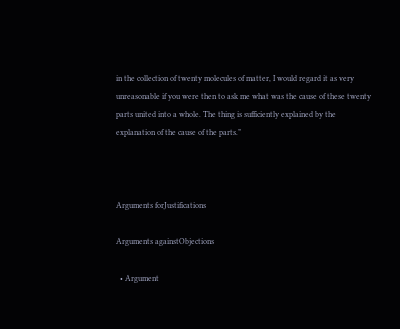in the collection of twenty molecules of matter, I would regard it as very unreasonable if you were then to ask me what was the cause of these twenty parts united into a whole. The thing is sufficiently explained by the explanation of the cause of the parts.”



Arguments forJustifications

Arguments againstObjections

  • Argument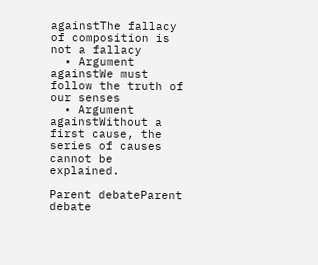againstThe fallacy of composition is not a fallacy
  • Argument againstWe must follow the truth of our senses
  • Argument againstWithout a first cause, the series of causes cannot be explained.

Parent debateParent debate